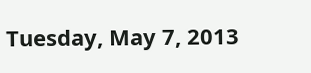Tuesday, May 7, 2013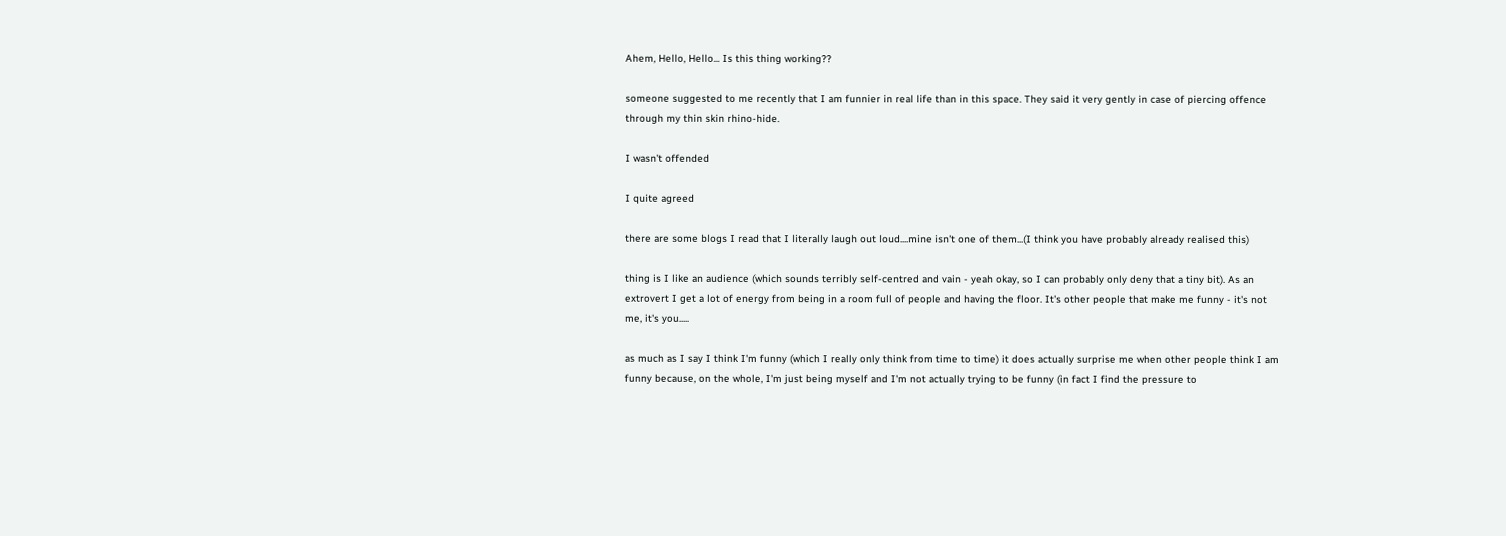Ahem, Hello, Hello... Is this thing working??

someone suggested to me recently that I am funnier in real life than in this space. They said it very gently in case of piercing offence through my thin skin rhino-hide.

I wasn't offended

I quite agreed

there are some blogs I read that I literally laugh out loud....mine isn't one of them...(I think you have probably already realised this)

thing is I like an audience (which sounds terribly self-centred and vain - yeah okay, so I can probably only deny that a tiny bit). As an extrovert I get a lot of energy from being in a room full of people and having the floor. It's other people that make me funny - it's not me, it's you.....

as much as I say I think I'm funny (which I really only think from time to time) it does actually surprise me when other people think I am funny because, on the whole, I'm just being myself and I'm not actually trying to be funny (in fact I find the pressure to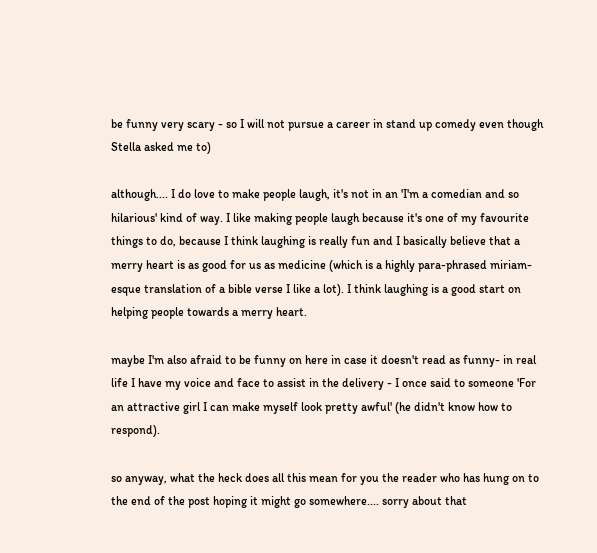be funny very scary - so I will not pursue a career in stand up comedy even though Stella asked me to)

although.... I do love to make people laugh, it's not in an 'I'm a comedian and so hilarious' kind of way. I like making people laugh because it's one of my favourite things to do, because I think laughing is really fun and I basically believe that a merry heart is as good for us as medicine (which is a highly para-phrased miriam-esque translation of a bible verse I like a lot). I think laughing is a good start on helping people towards a merry heart.

maybe I'm also afraid to be funny on here in case it doesn't read as funny- in real life I have my voice and face to assist in the delivery - I once said to someone 'For an attractive girl I can make myself look pretty awful' (he didn't know how to respond).

so anyway, what the heck does all this mean for you the reader who has hung on to the end of the post hoping it might go somewhere.... sorry about that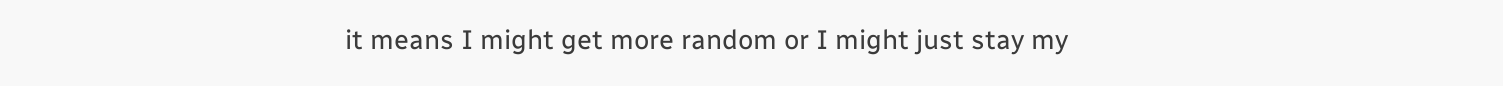it means I might get more random or I might just stay my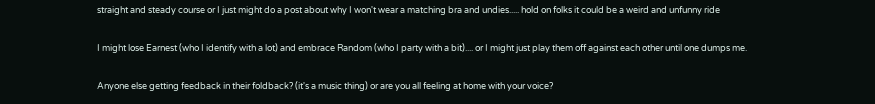straight and steady course or I just might do a post about why I won't wear a matching bra and undies..... hold on folks it could be a weird and unfunny ride

I might lose Earnest (who I identify with a lot) and embrace Random (who I party with a bit).... or I might just play them off against each other until one dumps me.

Anyone else getting feedback in their foldback? (it's a music thing) or are you all feeling at home with your voice?